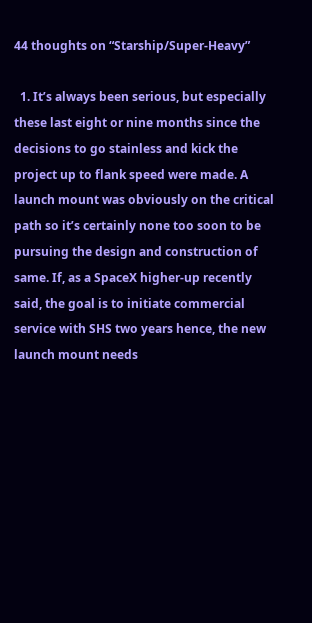44 thoughts on “Starship/Super-Heavy”

  1. It’s always been serious, but especially these last eight or nine months since the decisions to go stainless and kick the project up to flank speed were made. A launch mount was obviously on the critical path so it’s certainly none too soon to be pursuing the design and construction of same. If, as a SpaceX higher-up recently said, the goal is to initiate commercial service with SHS two years hence, the new launch mount needs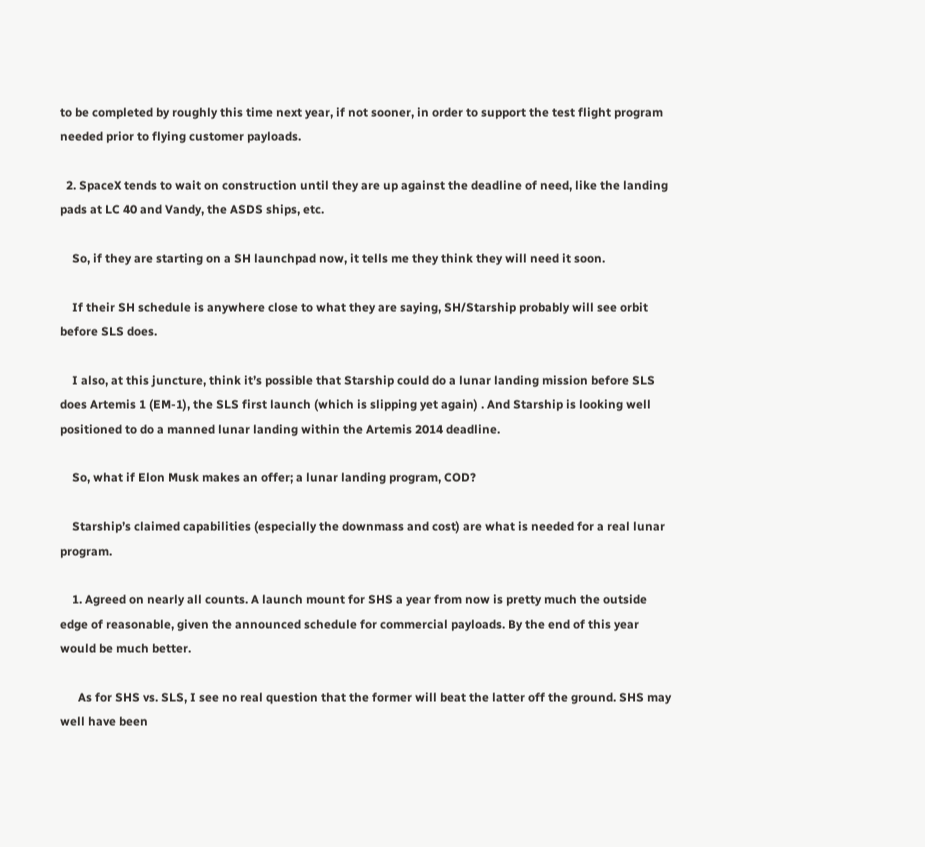to be completed by roughly this time next year, if not sooner, in order to support the test flight program needed prior to flying customer payloads.

  2. SpaceX tends to wait on construction until they are up against the deadline of need, like the landing pads at LC 40 and Vandy, the ASDS ships, etc.

    So, if they are starting on a SH launchpad now, it tells me they think they will need it soon.

    If their SH schedule is anywhere close to what they are saying, SH/Starship probably will see orbit before SLS does.

    I also, at this juncture, think it’s possible that Starship could do a lunar landing mission before SLS does Artemis 1 (EM-1), the SLS first launch (which is slipping yet again) . And Starship is looking well positioned to do a manned lunar landing within the Artemis 2014 deadline.

    So, what if Elon Musk makes an offer; a lunar landing program, COD?

    Starship’s claimed capabilities (especially the downmass and cost) are what is needed for a real lunar program.

    1. Agreed on nearly all counts. A launch mount for SHS a year from now is pretty much the outside edge of reasonable, given the announced schedule for commercial payloads. By the end of this year would be much better.

      As for SHS vs. SLS, I see no real question that the former will beat the latter off the ground. SHS may well have been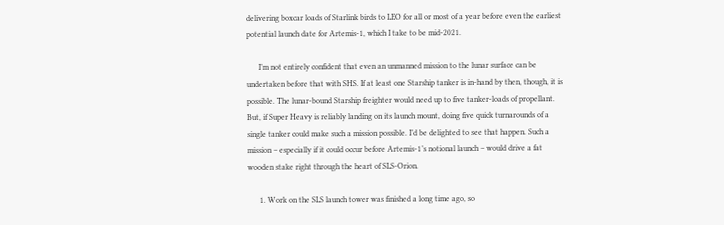delivering boxcar loads of Starlink birds to LEO for all or most of a year before even the earliest potential launch date for Artemis-1, which I take to be mid-2021.

      I’m not entirely confident that even an unmanned mission to the lunar surface can be undertaken before that with SHS. If at least one Starship tanker is in-hand by then, though, it is possible. The lunar-bound Starship freighter would need up to five tanker-loads of propellant. But, if Super Heavy is reliably landing on its launch mount, doing five quick turnarounds of a single tanker could make such a mission possible. I’d be delighted to see that happen. Such a mission – especially if it could occur before Artemis-1’s notional launch – would drive a fat wooden stake right through the heart of SLS-Orion.

      1. Work on the SLS launch tower was finished a long time ago, so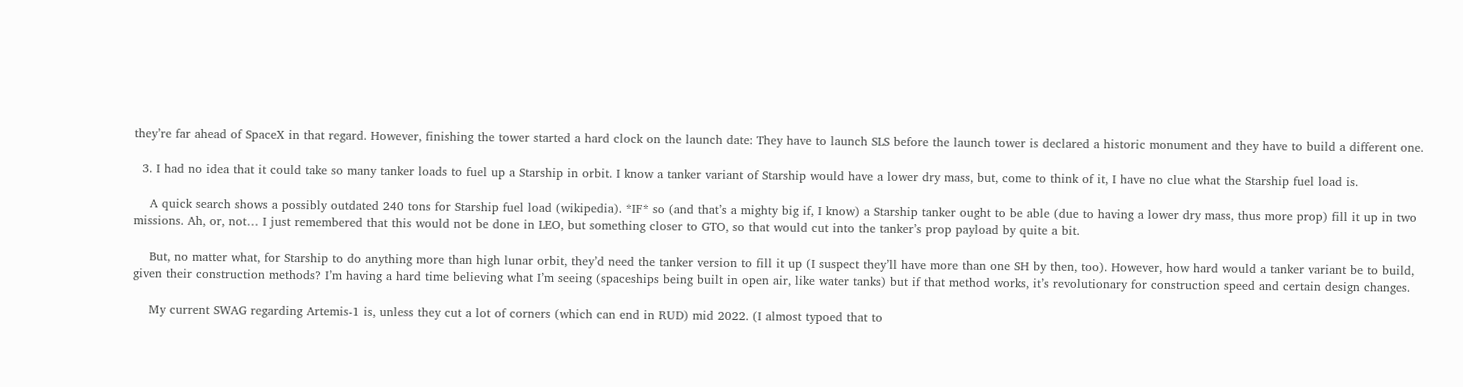they’re far ahead of SpaceX in that regard. However, finishing the tower started a hard clock on the launch date: They have to launch SLS before the launch tower is declared a historic monument and they have to build a different one.

  3. I had no idea that it could take so many tanker loads to fuel up a Starship in orbit. I know a tanker variant of Starship would have a lower dry mass, but, come to think of it, I have no clue what the Starship fuel load is.

    A quick search shows a possibly outdated 240 tons for Starship fuel load (wikipedia). *IF* so (and that’s a mighty big if, I know) a Starship tanker ought to be able (due to having a lower dry mass, thus more prop) fill it up in two missions. Ah, or, not… I just remembered that this would not be done in LEO, but something closer to GTO, so that would cut into the tanker’s prop payload by quite a bit.

    But, no matter what, for Starship to do anything more than high lunar orbit, they’d need the tanker version to fill it up (I suspect they’ll have more than one SH by then, too). However, how hard would a tanker variant be to build, given their construction methods? I’m having a hard time believing what I’m seeing (spaceships being built in open air, like water tanks) but if that method works, it’s revolutionary for construction speed and certain design changes.

    My current SWAG regarding Artemis-1 is, unless they cut a lot of corners (which can end in RUD) mid 2022. (I almost typoed that to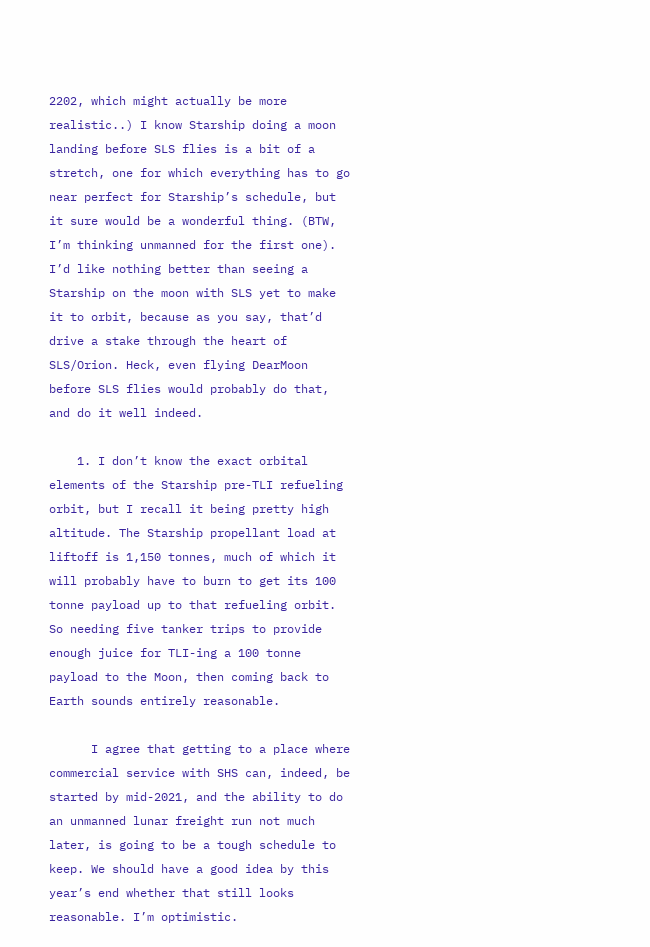2202, which might actually be more realistic..) I know Starship doing a moon landing before SLS flies is a bit of a stretch, one for which everything has to go near perfect for Starship’s schedule, but it sure would be a wonderful thing. (BTW, I’m thinking unmanned for the first one). I’d like nothing better than seeing a Starship on the moon with SLS yet to make it to orbit, because as you say, that’d drive a stake through the heart of SLS/Orion. Heck, even flying DearMoon before SLS flies would probably do that, and do it well indeed.

    1. I don’t know the exact orbital elements of the Starship pre-TLI refueling orbit, but I recall it being pretty high altitude. The Starship propellant load at liftoff is 1,150 tonnes, much of which it will probably have to burn to get its 100 tonne payload up to that refueling orbit. So needing five tanker trips to provide enough juice for TLI-ing a 100 tonne payload to the Moon, then coming back to Earth sounds entirely reasonable.

      I agree that getting to a place where commercial service with SHS can, indeed, be started by mid-2021, and the ability to do an unmanned lunar freight run not much later, is going to be a tough schedule to keep. We should have a good idea by this year’s end whether that still looks reasonable. I’m optimistic.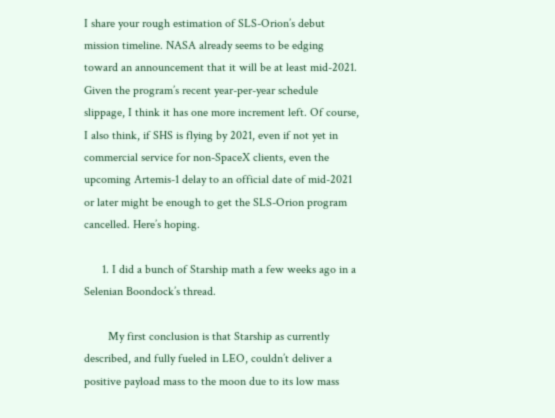I share your rough estimation of SLS-Orion’s debut mission timeline. NASA already seems to be edging toward an announcement that it will be at least mid-2021. Given the program’s recent year-per-year schedule slippage, I think it has one more increment left. Of course, I also think, if SHS is flying by 2021, even if not yet in commercial service for non-SpaceX clients, even the upcoming Artemis-1 delay to an official date of mid-2021 or later might be enough to get the SLS-Orion program cancelled. Here’s hoping.

      1. I did a bunch of Starship math a few weeks ago in a Selenian Boondock’s thread.

        My first conclusion is that Starship as currently described, and fully fueled in LEO, couldn’t deliver a positive payload mass to the moon due to its low mass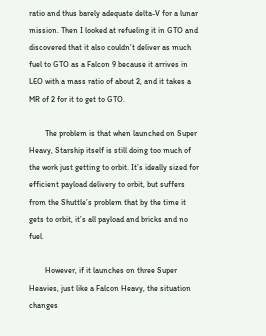ratio and thus barely adequate delta-V for a lunar mission. Then I looked at refueling it in GTO and discovered that it also couldn’t deliver as much fuel to GTO as a Falcon 9 because it arrives in LEO with a mass ratio of about 2, and it takes a MR of 2 for it to get to GTO.

        The problem is that when launched on Super Heavy, Starship itself is still doing too much of the work just getting to orbit. It’s ideally sized for efficient payload delivery to orbit, but suffers from the Shuttle’s problem that by the time it gets to orbit, it’s all payload and bricks and no fuel.

        However, if it launches on three Super Heavies, just like a Falcon Heavy, the situation changes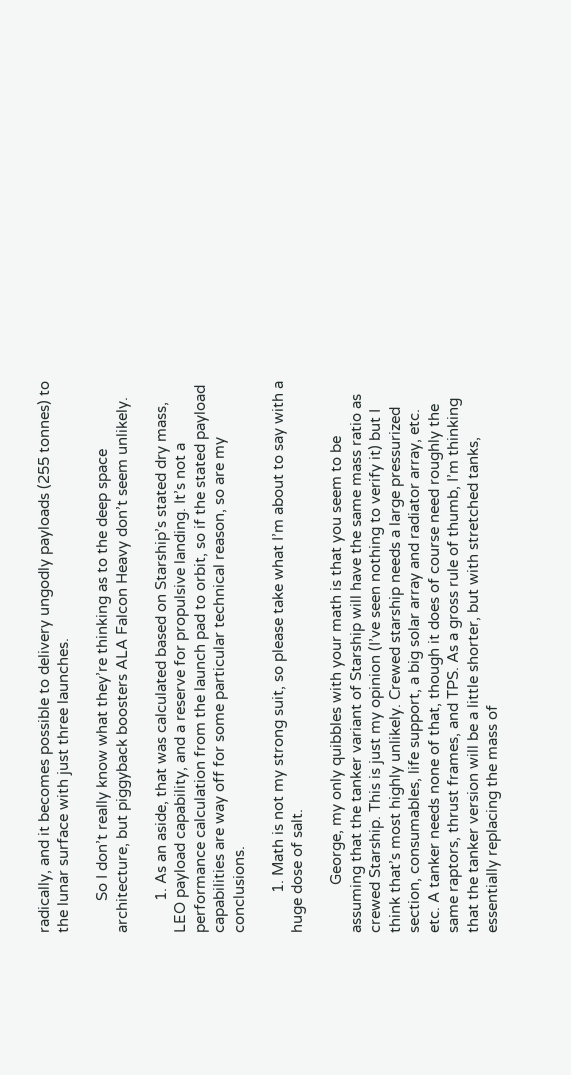radically, and it becomes possible to delivery ungodly payloads (255 tonnes) to the lunar surface with just three launches.

        So I don’t really know what they’re thinking as to the deep space architecture, but piggyback boosters ALA Falcon Heavy don’t seem unlikely.

        1. As an aside, that was calculated based on Starship’s stated dry mass, LEO payload capability, and a reserve for propulsive landing. It’s not a performance calculation from the launch pad to orbit, so if the stated payload capabilities are way off for some particular technical reason, so are my conclusions.

          1. Math is not my strong suit, so please take what I’m about to say with a huge dose of salt.

            George, my only quibbles with your math is that you seem to be assuming that the tanker variant of Starship will have the same mass ratio as crewed Starship. This is just my opinion (I’ve seen nothing to verify it) but I think that’s most highly unlikely. Crewed starship needs a large pressurized section, consumables, life support, a big solar array and radiator array, etc. etc. A tanker needs none of that, though it does of course need roughly the same raptors, thrust frames, and TPS. As a gross rule of thumb, I’m thinking that the tanker version will be a little shorter, but with stretched tanks, essentially replacing the mass of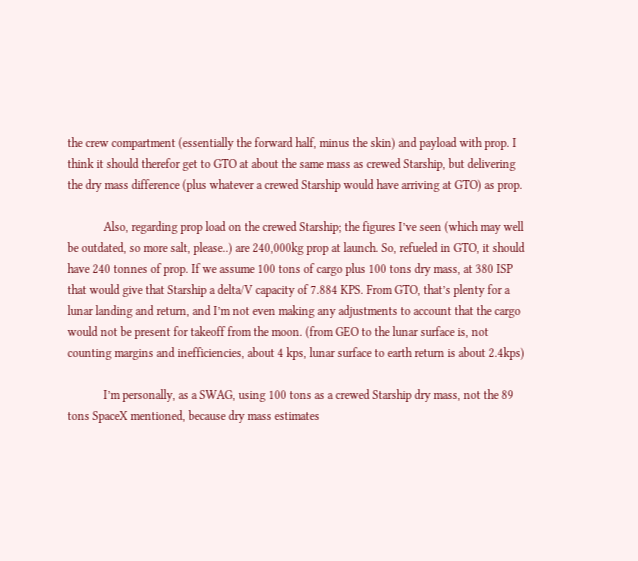the crew compartment (essentially the forward half, minus the skin) and payload with prop. I think it should therefor get to GTO at about the same mass as crewed Starship, but delivering the dry mass difference (plus whatever a crewed Starship would have arriving at GTO) as prop.

            Also, regarding prop load on the crewed Starship; the figures I’ve seen (which may well be outdated, so more salt, please..) are 240,000kg prop at launch. So, refueled in GTO, it should have 240 tonnes of prop. If we assume 100 tons of cargo plus 100 tons dry mass, at 380 ISP that would give that Starship a delta/V capacity of 7.884 KPS. From GTO, that’s plenty for a lunar landing and return, and I’m not even making any adjustments to account that the cargo would not be present for takeoff from the moon. (from GEO to the lunar surface is, not counting margins and inefficiencies, about 4 kps, lunar surface to earth return is about 2.4kps)

            I’m personally, as a SWAG, using 100 tons as a crewed Starship dry mass, not the 89 tons SpaceX mentioned, because dry mass estimates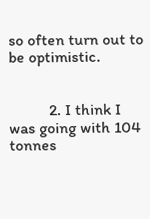so often turn out to be optimistic.


          2. I think I was going with 104 tonnes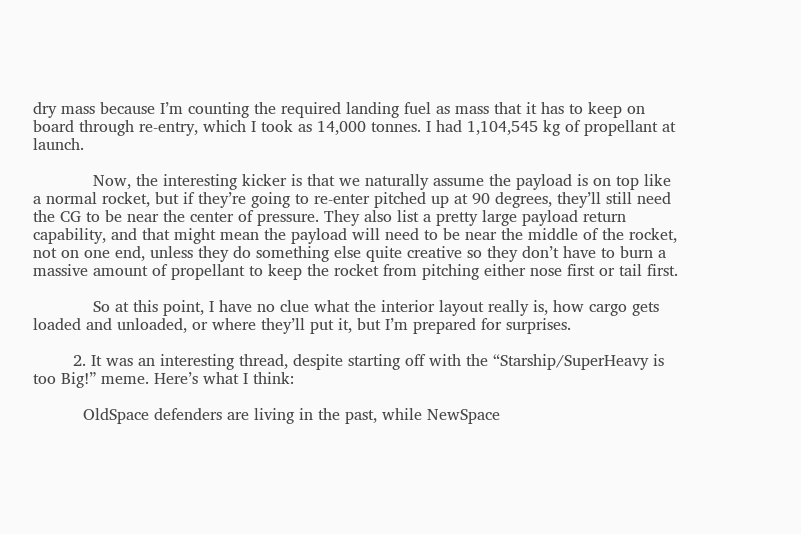dry mass because I’m counting the required landing fuel as mass that it has to keep on board through re-entry, which I took as 14,000 tonnes. I had 1,104,545 kg of propellant at launch.

            Now, the interesting kicker is that we naturally assume the payload is on top like a normal rocket, but if they’re going to re-enter pitched up at 90 degrees, they’ll still need the CG to be near the center of pressure. They also list a pretty large payload return capability, and that might mean the payload will need to be near the middle of the rocket, not on one end, unless they do something else quite creative so they don’t have to burn a massive amount of propellant to keep the rocket from pitching either nose first or tail first.

            So at this point, I have no clue what the interior layout really is, how cargo gets loaded and unloaded, or where they’ll put it, but I’m prepared for surprises.

        2. It was an interesting thread, despite starting off with the “Starship/SuperHeavy is too Big!” meme. Here’s what I think:

          OldSpace defenders are living in the past, while NewSpace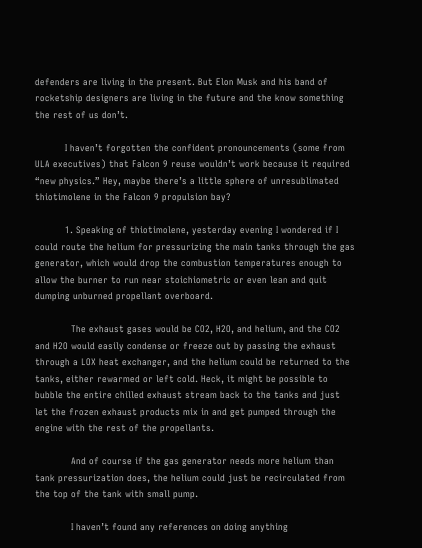defenders are living in the present. But Elon Musk and his band of rocketship designers are living in the future and the know something the rest of us don’t.

          I haven’t forgotten the confident pronouncements (some from ULA executives) that Falcon 9 reuse wouldn’t work because it required “new physics.” Hey, maybe there’s a little sphere of unresublimated thiotimolene in the Falcon 9 propulsion bay?

          1. Speaking of thiotimolene, yesterday evening I wondered if I could route the helium for pressurizing the main tanks through the gas generator, which would drop the combustion temperatures enough to allow the burner to run near stoichiometric or even lean and quit dumping unburned propellant overboard.

            The exhaust gases would be CO2, H2O, and helium, and the CO2 and H2O would easily condense or freeze out by passing the exhaust through a LOX heat exchanger, and the helium could be returned to the tanks, either rewarmed or left cold. Heck, it might be possible to bubble the entire chilled exhaust stream back to the tanks and just let the frozen exhaust products mix in and get pumped through the engine with the rest of the propellants.

            And of course if the gas generator needs more helium than tank pressurization does, the helium could just be recirculated from the top of the tank with small pump.

            I haven’t found any references on doing anything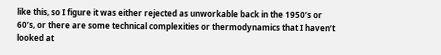like this, so I figure it was either rejected as unworkable back in the 1950’s or 60’s, or there are some technical complexities or thermodynamics that I haven’t looked at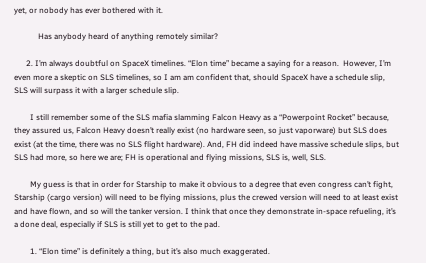yet, or nobody has ever bothered with it.

            Has anybody heard of anything remotely similar?

      2. I’m always doubtful on SpaceX timelines. “Elon time” became a saying for a reason.  However, I’m even more a skeptic on SLS timelines, so I am am confident that, should SpaceX have a schedule slip, SLS will surpass it with a larger schedule slip.

        I still remember some of the SLS mafia slamming Falcon Heavy as a “Powerpoint Rocket” because, they assured us, Falcon Heavy doesn’t really exist (no hardware seen, so just vaporware) but SLS does exist (at the time, there was no SLS flight hardware). And, FH did indeed have massive schedule slips, but SLS had more, so here we are; FH is operational and flying missions, SLS is, well, SLS.

        My guess is that in order for Starship to make it obvious to a degree that even congress can’t fight, Starship (cargo version) will need to be flying missions, plus the crewed version will need to at least exist and have flown, and so will the tanker version. I think that once they demonstrate in-space refueling, it’s a done deal, especially if SLS is still yet to get to the pad.

        1. “Elon time” is definitely a thing, but it’s also much exaggerated.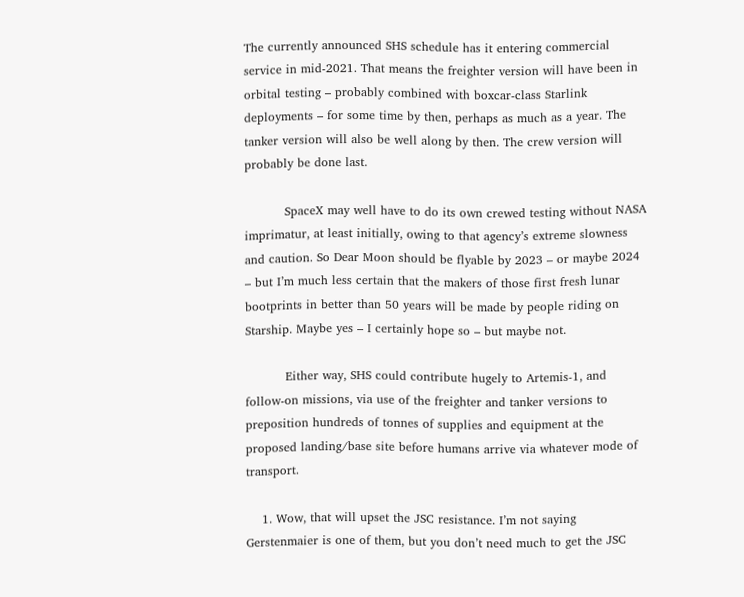The currently announced SHS schedule has it entering commercial service in mid-2021. That means the freighter version will have been in orbital testing – probably combined with boxcar-class Starlink deployments – for some time by then, perhaps as much as a year. The tanker version will also be well along by then. The crew version will probably be done last.

          SpaceX may well have to do its own crewed testing without NASA imprimatur, at least initially, owing to that agency’s extreme slowness and caution. So Dear Moon should be flyable by 2023 – or maybe 2024 – but I’m much less certain that the makers of those first fresh lunar bootprints in better than 50 years will be made by people riding on Starship. Maybe yes – I certainly hope so – but maybe not.

          Either way, SHS could contribute hugely to Artemis-1, and follow-on missions, via use of the freighter and tanker versions to preposition hundreds of tonnes of supplies and equipment at the proposed landing/base site before humans arrive via whatever mode of transport.

    1. Wow, that will upset the JSC resistance. I’m not saying Gerstenmaier is one of them, but you don’t need much to get the JSC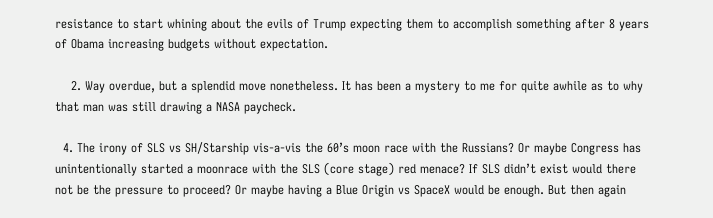resistance to start whining about the evils of Trump expecting them to accomplish something after 8 years of Obama increasing budgets without expectation.

    2. Way overdue, but a splendid move nonetheless. It has been a mystery to me for quite awhile as to why that man was still drawing a NASA paycheck.

  4. The irony of SLS vs SH/Starship vis-a-vis the 60’s moon race with the Russians? Or maybe Congress has unintentionally started a moonrace with the SLS (core stage) red menace? If SLS didn’t exist would there not be the pressure to proceed? Or maybe having a Blue Origin vs SpaceX would be enough. But then again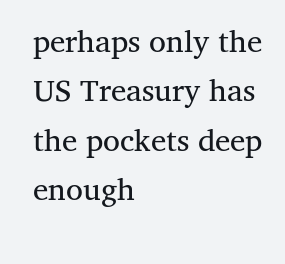perhaps only the US Treasury has the pockets deep enough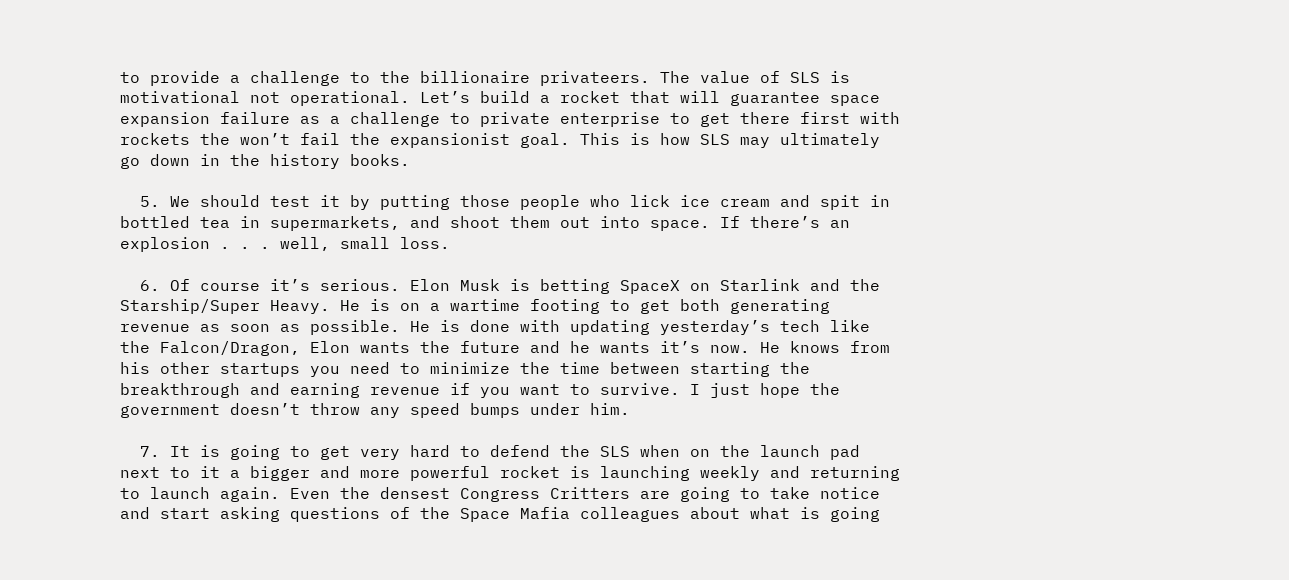to provide a challenge to the billionaire privateers. The value of SLS is motivational not operational. Let’s build a rocket that will guarantee space expansion failure as a challenge to private enterprise to get there first with rockets the won’t fail the expansionist goal. This is how SLS may ultimately go down in the history books.

  5. We should test it by putting those people who lick ice cream and spit in bottled tea in supermarkets, and shoot them out into space. If there’s an explosion . . . well, small loss.

  6. Of course it’s serious. Elon Musk is betting SpaceX on Starlink and the Starship/Super Heavy. He is on a wartime footing to get both generating revenue as soon as possible. He is done with updating yesterday’s tech like the Falcon/Dragon, Elon wants the future and he wants it’s now. He knows from his other startups you need to minimize the time between starting the breakthrough and earning revenue if you want to survive. I just hope the government doesn’t throw any speed bumps under him.

  7. It is going to get very hard to defend the SLS when on the launch pad next to it a bigger and more powerful rocket is launching weekly and returning to launch again. Even the densest Congress Critters are going to take notice and start asking questions of the Space Mafia colleagues about what is going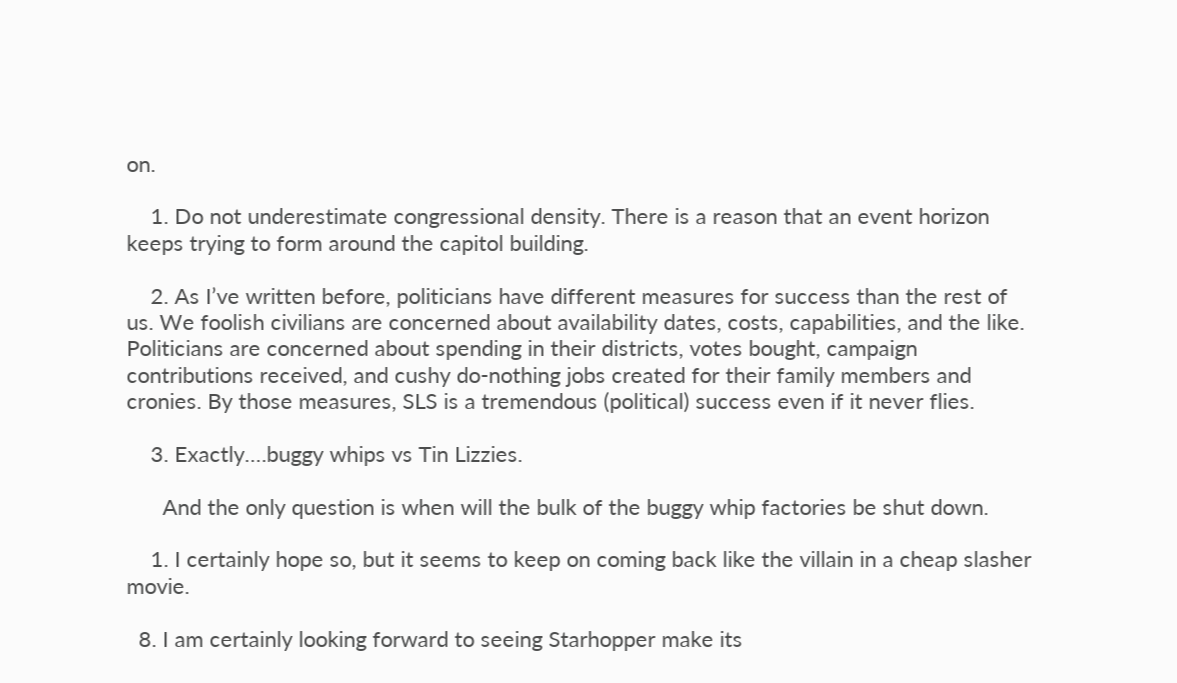on.

    1. Do not underestimate congressional density. There is a reason that an event horizon keeps trying to form around the capitol building.

    2. As I’ve written before, politicians have different measures for success than the rest of us. We foolish civilians are concerned about availability dates, costs, capabilities, and the like. Politicians are concerned about spending in their districts, votes bought, campaign contributions received, and cushy do-nothing jobs created for their family members and cronies. By those measures, SLS is a tremendous (political) success even if it never flies.

    3. Exactly….buggy whips vs Tin Lizzies.

      And the only question is when will the bulk of the buggy whip factories be shut down.

    1. I certainly hope so, but it seems to keep on coming back like the villain in a cheap slasher movie.

  8. I am certainly looking forward to seeing Starhopper make its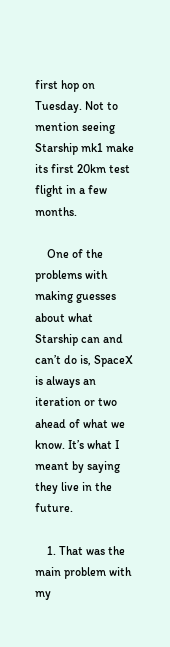first hop on Tuesday. Not to mention seeing Starship mk1 make its first 20km test flight in a few months.

    One of the problems with making guesses about what Starship can and can’t do is, SpaceX is always an iteration or two ahead of what we know. It’s what I meant by saying they live in the future.

    1. That was the main problem with my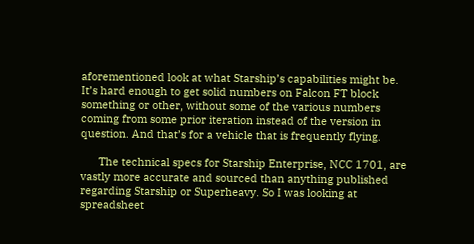aforementioned look at what Starship’s capabilities might be. It’s hard enough to get solid numbers on Falcon FT block something or other, without some of the various numbers coming from some prior iteration instead of the version in question. And that’s for a vehicle that is frequently flying.

      The technical specs for Starship Enterprise, NCC 1701, are vastly more accurate and sourced than anything published regarding Starship or Superheavy. So I was looking at spreadsheet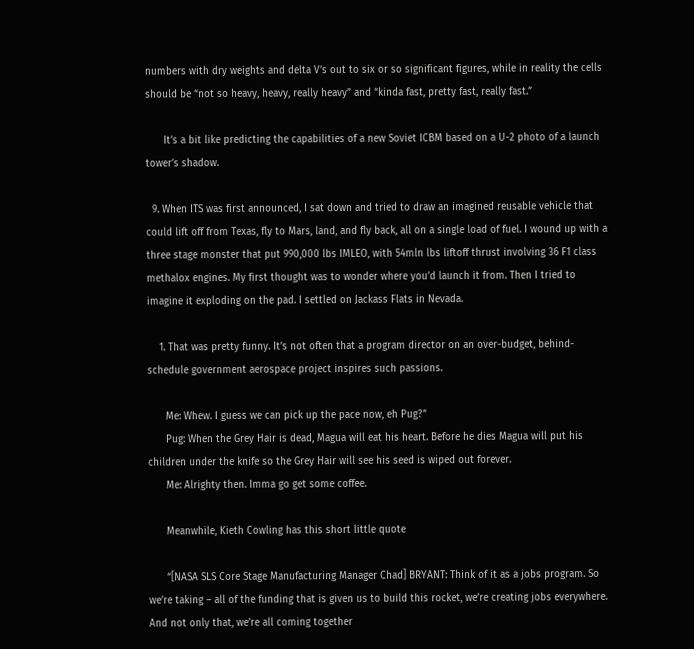numbers with dry weights and delta V’s out to six or so significant figures, while in reality the cells should be “not so heavy, heavy, really heavy” and “kinda fast, pretty fast, really fast.”

      It’s a bit like predicting the capabilities of a new Soviet ICBM based on a U-2 photo of a launch tower’s shadow.

  9. When ITS was first announced, I sat down and tried to draw an imagined reusable vehicle that could lift off from Texas, fly to Mars, land, and fly back, all on a single load of fuel. I wound up with a three stage monster that put 990,000 lbs IMLEO, with 54mln lbs liftoff thrust involving 36 F1 class methalox engines. My first thought was to wonder where you’d launch it from. Then I tried to imagine it exploding on the pad. I settled on Jackass Flats in Nevada.

    1. That was pretty funny. It’s not often that a program director on an over-budget, behind-schedule government aerospace project inspires such passions.

      Me: Whew. I guess we can pick up the pace now, eh Pug?”
      Pug: When the Grey Hair is dead, Magua will eat his heart. Before he dies Magua will put his children under the knife so the Grey Hair will see his seed is wiped out forever.
      Me: Alrighty then. Imma go get some coffee.

      Meanwhile, Kieth Cowling has this short little quote

      “[NASA SLS Core Stage Manufacturing Manager Chad] BRYANT: Think of it as a jobs program. So we’re taking – all of the funding that is given us to build this rocket, we’re creating jobs everywhere. And not only that, we’re all coming together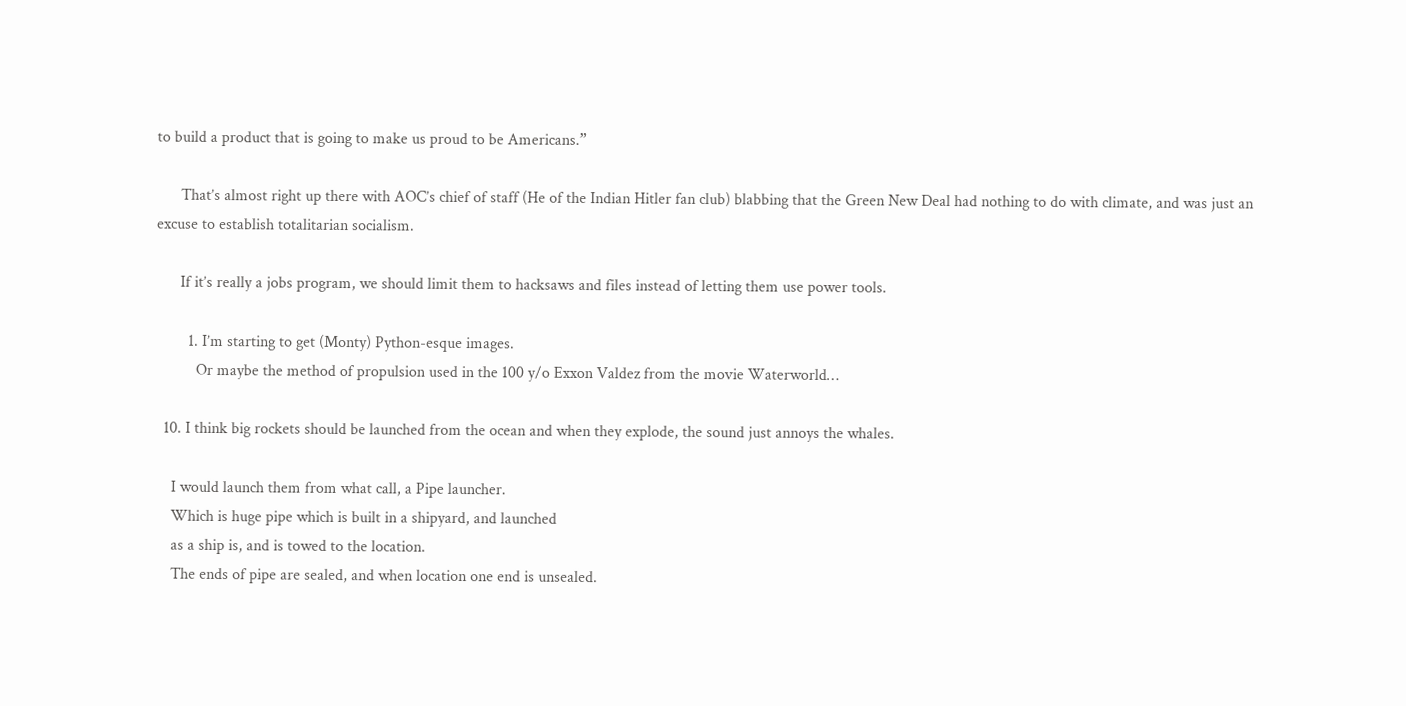to build a product that is going to make us proud to be Americans.”

      That’s almost right up there with AOC’s chief of staff (He of the Indian Hitler fan club) blabbing that the Green New Deal had nothing to do with climate, and was just an excuse to establish totalitarian socialism.

      If it’s really a jobs program, we should limit them to hacksaws and files instead of letting them use power tools.

        1. I’m starting to get (Monty) Python-esque images.
          Or maybe the method of propulsion used in the 100 y/o Exxon Valdez from the movie Waterworld…

  10. I think big rockets should be launched from the ocean and when they explode, the sound just annoys the whales.

    I would launch them from what call, a Pipe launcher.
    Which is huge pipe which is built in a shipyard, and launched
    as a ship is, and is towed to the location.
    The ends of pipe are sealed, and when location one end is unsealed.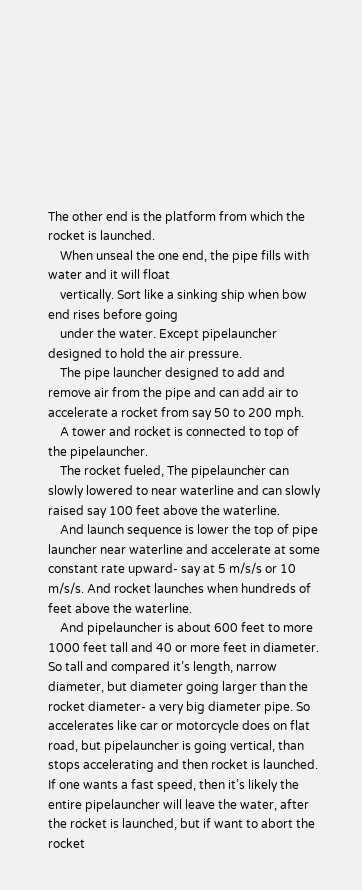The other end is the platform from which the rocket is launched.
    When unseal the one end, the pipe fills with water and it will float
    vertically. Sort like a sinking ship when bow end rises before going
    under the water. Except pipelauncher designed to hold the air pressure.
    The pipe launcher designed to add and remove air from the pipe and can add air to accelerate a rocket from say 50 to 200 mph.
    A tower and rocket is connected to top of the pipelauncher.
    The rocket fueled, The pipelauncher can slowly lowered to near waterline and can slowly raised say 100 feet above the waterline.
    And launch sequence is lower the top of pipe launcher near waterline and accelerate at some constant rate upward- say at 5 m/s/s or 10 m/s/s. And rocket launches when hundreds of feet above the waterline.
    And pipelauncher is about 600 feet to more 1000 feet tall and 40 or more feet in diameter. So tall and compared it’s length, narrow diameter, but diameter going larger than the rocket diameter- a very big diameter pipe. So accelerates like car or motorcycle does on flat road, but pipelauncher is going vertical, than stops accelerating and then rocket is launched. If one wants a fast speed, then it’s likely the entire pipelauncher will leave the water, after the rocket is launched, but if want to abort the rocket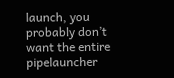launch, you probably don’t want the entire pipelauncher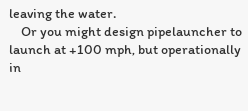leaving the water.
    Or you might design pipelauncher to launch at +100 mph, but operationally in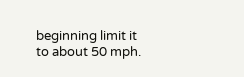beginning limit it to about 50 mph.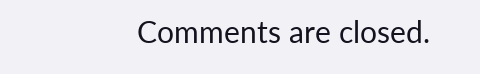Comments are closed.